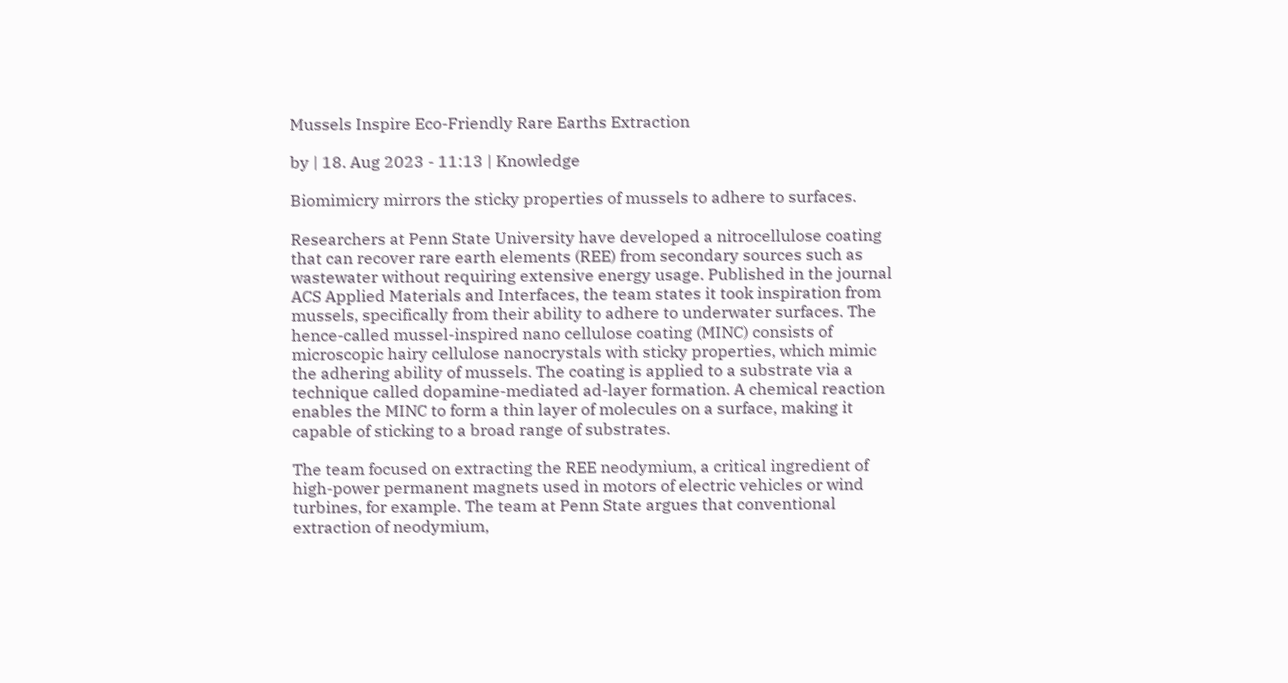Mussels Inspire Eco-Friendly Rare Earths Extraction

by | 18. Aug 2023 - 11:13 | Knowledge

Biomimicry mirrors the sticky properties of mussels to adhere to surfaces.

Researchers at Penn State University have developed a nitrocellulose coating that can recover rare earth elements (REE) from secondary sources such as wastewater without requiring extensive energy usage. Published in the journal ACS Applied Materials and Interfaces, the team states it took inspiration from mussels, specifically from their ability to adhere to underwater surfaces. The hence-called mussel-inspired nano cellulose coating (MINC) consists of microscopic hairy cellulose nanocrystals with sticky properties, which mimic the adhering ability of mussels. The coating is applied to a substrate via a technique called dopamine-mediated ad-layer formation. A chemical reaction enables the MINC to form a thin layer of molecules on a surface, making it capable of sticking to a broad range of substrates.

The team focused on extracting the REE neodymium, a critical ingredient of high-power permanent magnets used in motors of electric vehicles or wind turbines, for example. The team at Penn State argues that conventional extraction of neodymium,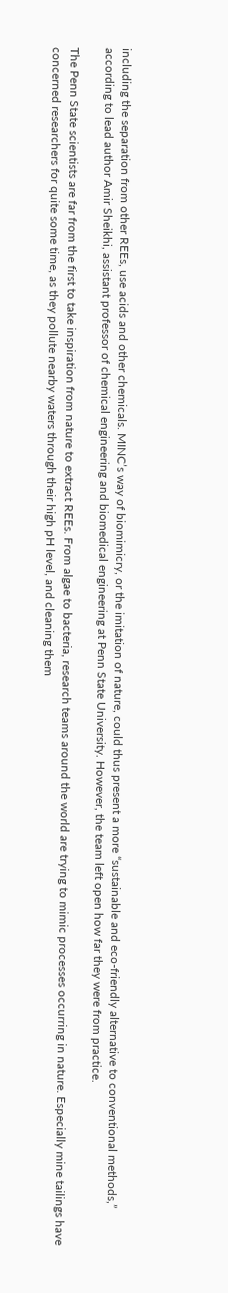including the separation from other REEs, use acids and other chemicals. MINC’s way of biomimicry, or the imitation of nature, could thus present a more “sustainable and eco-friendly alternative to conventional methods,” according to lead author Amir Sheikhi, assistant professor of chemical engineering and biomedical engineering at Penn State University. However, the team left open how far they were from practice.

The Penn State scientists are far from the first to take inspiration from nature to extract REEs. From algae to bacteria, research teams around the world are trying to mimic processes occurring in nature. Especially mine tailings have concerned researchers for quite some time, as they pollute nearby waters through their high pH level, and cleaning them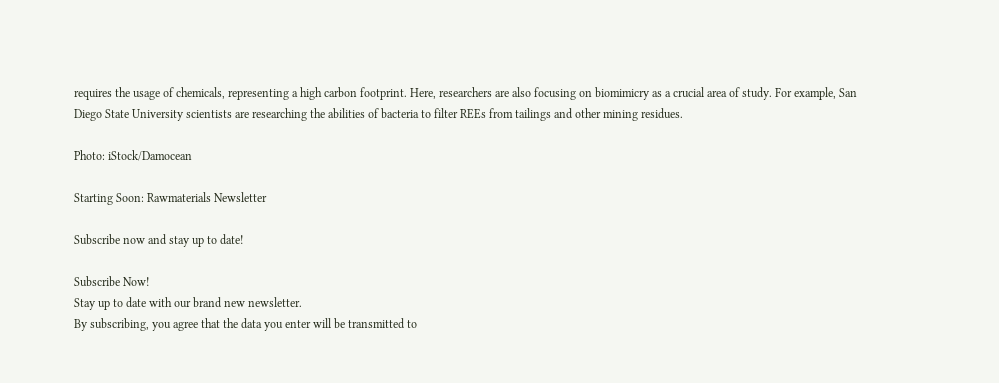requires the usage of chemicals, representing a high carbon footprint. Here, researchers are also focusing on biomimicry as a crucial area of study. For example, San Diego State University scientists are researching the abilities of bacteria to filter REEs from tailings and other mining residues.

Photo: iStock/Damocean

Starting Soon: Rawmaterials Newsletter

Subscribe now and stay up to date!

Subscribe Now!
Stay up to date with our brand new newsletter.
By subscribing, you agree that the data you enter will be transmitted to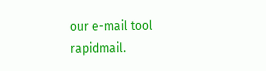our e-mail tool rapidmail.